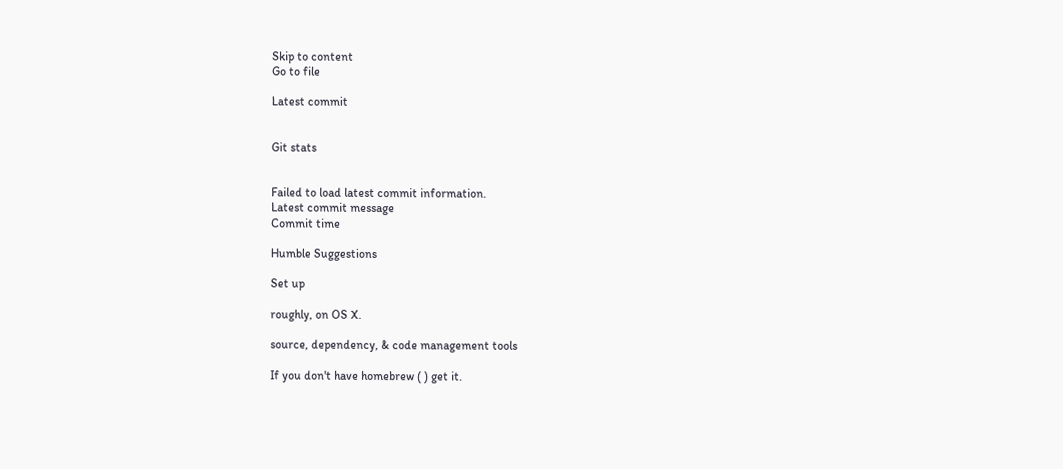Skip to content
Go to file

Latest commit


Git stats


Failed to load latest commit information.
Latest commit message
Commit time

Humble Suggestions

Set up

roughly, on OS X.

source, dependency, & code management tools

If you don't have homebrew ( ) get it.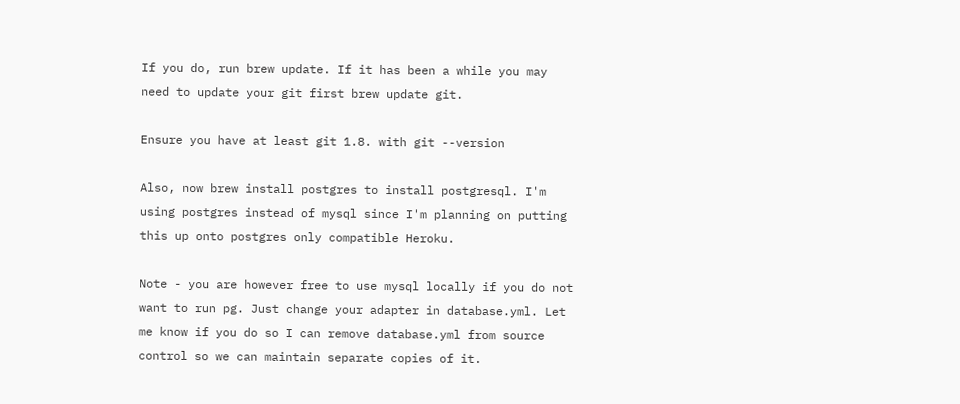If you do, run brew update. If it has been a while you may need to update your git first brew update git.

Ensure you have at least git 1.8. with git --version

Also, now brew install postgres to install postgresql. I'm using postgres instead of mysql since I'm planning on putting this up onto postgres only compatible Heroku.

Note - you are however free to use mysql locally if you do not want to run pg. Just change your adapter in database.yml. Let me know if you do so I can remove database.yml from source control so we can maintain separate copies of it.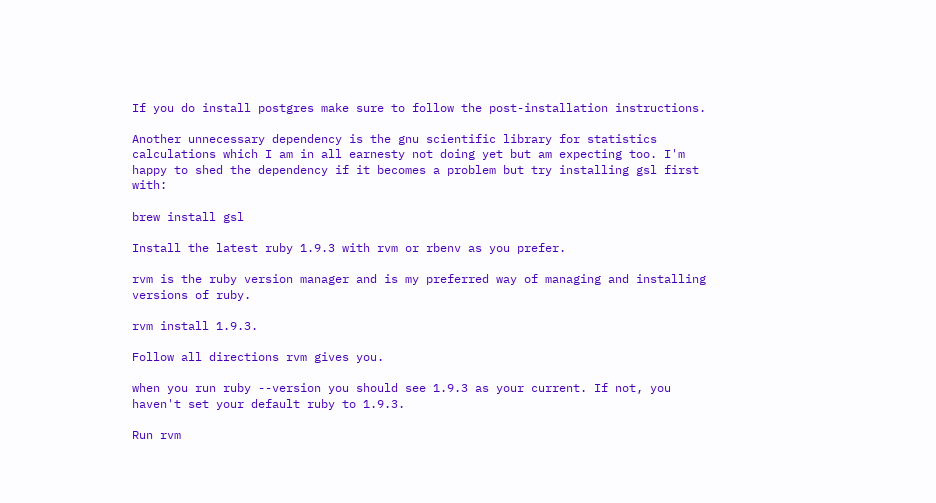If you do install postgres make sure to follow the post-installation instructions.

Another unnecessary dependency is the gnu scientific library for statistics calculations which I am in all earnesty not doing yet but am expecting too. I'm happy to shed the dependency if it becomes a problem but try installing gsl first with:

brew install gsl

Install the latest ruby 1.9.3 with rvm or rbenv as you prefer.

rvm is the ruby version manager and is my preferred way of managing and installing versions of ruby.

rvm install 1.9.3.

Follow all directions rvm gives you.

when you run ruby --version you should see 1.9.3 as your current. If not, you haven't set your default ruby to 1.9.3.

Run rvm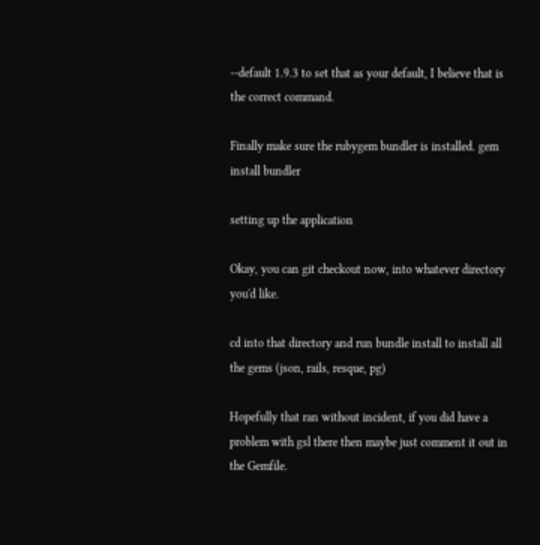--default 1.9.3 to set that as your default, I believe that is the correct command.

Finally make sure the rubygem bundler is installed. gem install bundler

setting up the application

Okay, you can git checkout now, into whatever directory you'd like.

cd into that directory and run bundle install to install all the gems (json, rails, resque, pg)

Hopefully that ran without incident, if you did have a problem with gsl there then maybe just comment it out in the Gemfile.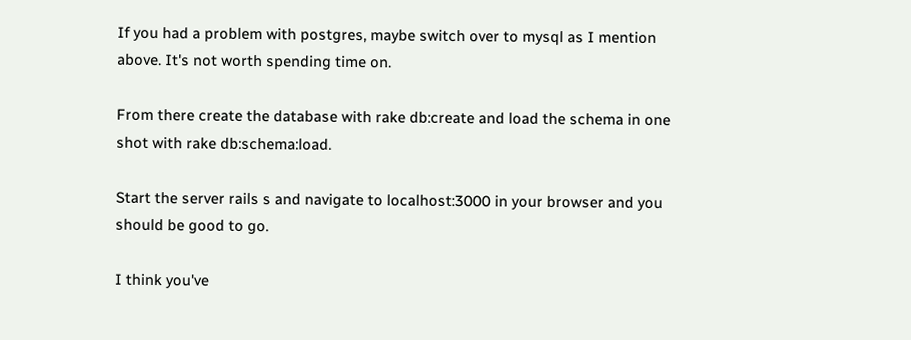If you had a problem with postgres, maybe switch over to mysql as I mention above. It's not worth spending time on.

From there create the database with rake db:create and load the schema in one shot with rake db:schema:load.

Start the server rails s and navigate to localhost:3000 in your browser and you should be good to go.

I think you've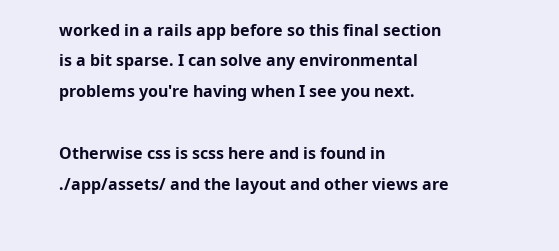worked in a rails app before so this final section is a bit sparse. I can solve any environmental problems you're having when I see you next.

Otherwise css is scss here and is found in ./app/assets/ and the layout and other views are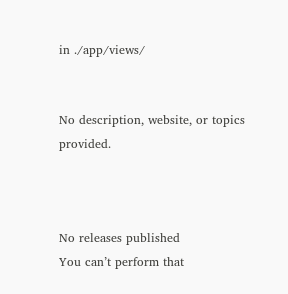in ./app/views/


No description, website, or topics provided.



No releases published
You can’t perform that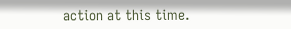action at this time.